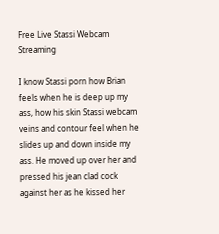Free Live Stassi Webcam Streaming

I know Stassi porn how Brian feels when he is deep up my ass, how his skin Stassi webcam veins and contour feel when he slides up and down inside my ass. He moved up over her and pressed his jean clad cock against her as he kissed her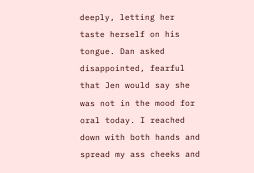deeply, letting her taste herself on his tongue. Dan asked disappointed, fearful that Jen would say she was not in the mood for oral today. I reached down with both hands and spread my ass cheeks and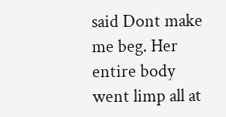said Dont make me beg. Her entire body went limp all at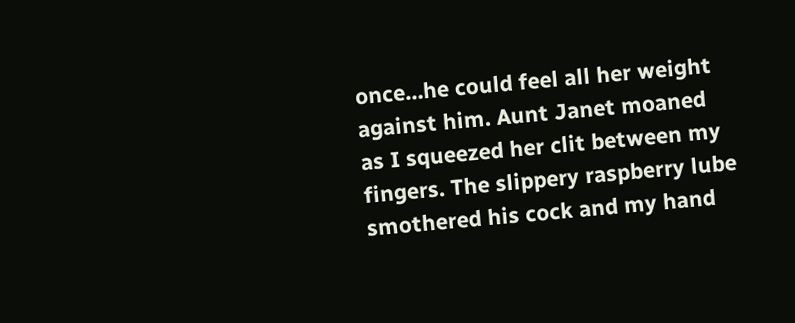once…he could feel all her weight against him. Aunt Janet moaned as I squeezed her clit between my fingers. The slippery raspberry lube smothered his cock and my hand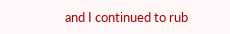and I continued to rub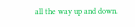all the way up and down.